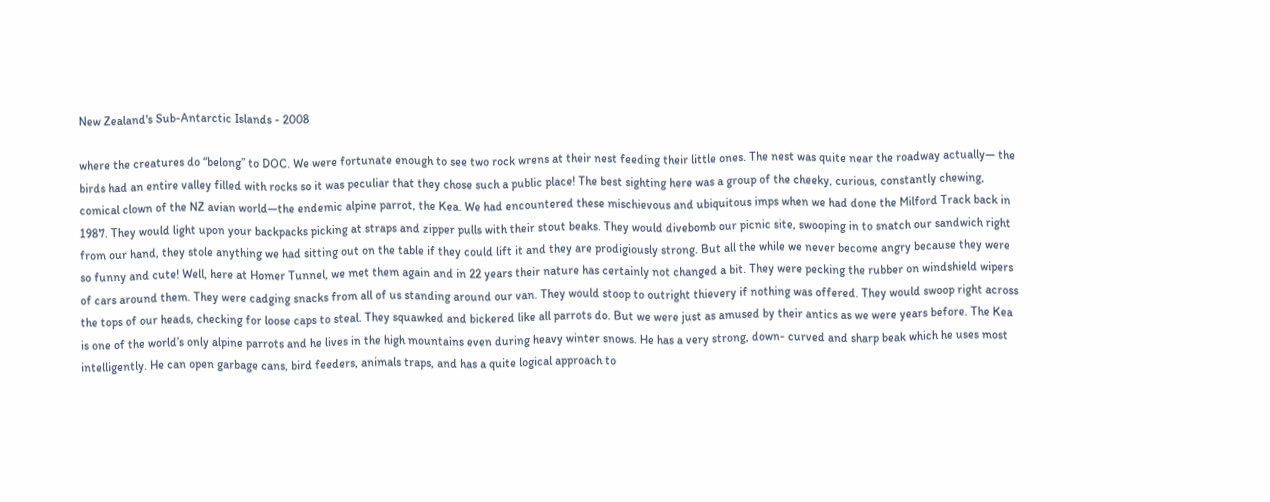New Zealand's Sub-Antarctic Islands - 2008

where the creatures do “belong” to DOC. We were fortunate enough to see two rock wrens at their nest feeding their little ones. The nest was quite near the roadway actually— the birds had an entire valley filled with rocks so it was peculiar that they chose such a public place! The best sighting here was a group of the cheeky, curious, constantly chewing, comical clown of the NZ avian world—the endemic alpine parrot, the Kea. We had encountered these mischievous and ubiquitous imps when we had done the Milford Track back in 1987. They would light upon your backpacks picking at straps and zipper pulls with their stout beaks. They would divebomb our picnic site, swooping in to snatch our sandwich right from our hand, they stole anything we had sitting out on the table if they could lift it and they are prodigiously strong. But all the while we never become angry because they were so funny and cute! Well, here at Homer Tunnel, we met them again and in 22 years their nature has certainly not changed a bit. They were pecking the rubber on windshield wipers of cars around them. They were cadging snacks from all of us standing around our van. They would stoop to outright thievery if nothing was offered. They would swoop right across the tops of our heads, checking for loose caps to steal. They squawked and bickered like all parrots do. But we were just as amused by their antics as we were years before. The Kea is one of the world’s only alpine parrots and he lives in the high mountains even during heavy winter snows. He has a very strong, down- curved and sharp beak which he uses most intelligently. He can open garbage cans, bird feeders, animals traps, and has a quite logical approach to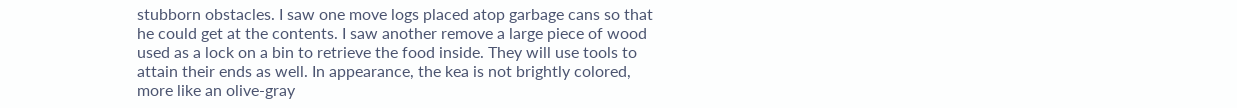stubborn obstacles. I saw one move logs placed atop garbage cans so that he could get at the contents. I saw another remove a large piece of wood used as a lock on a bin to retrieve the food inside. They will use tools to attain their ends as well. In appearance, the kea is not brightly colored, more like an olive-gray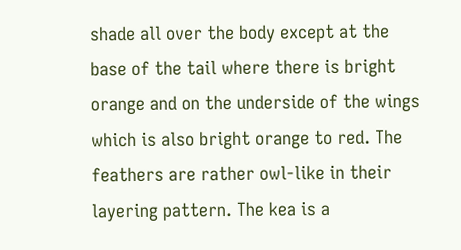shade all over the body except at the base of the tail where there is bright orange and on the underside of the wings which is also bright orange to red. The feathers are rather owl-like in their layering pattern. The kea is a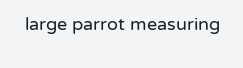large parrot measuring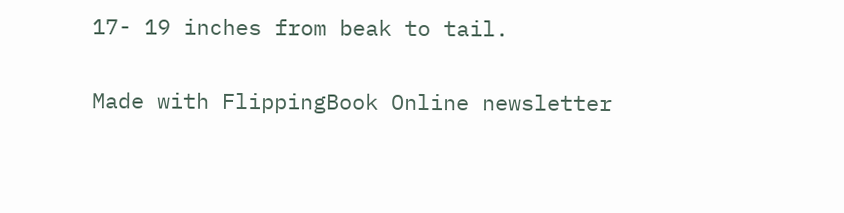17- 19 inches from beak to tail.

Made with FlippingBook Online newsletter